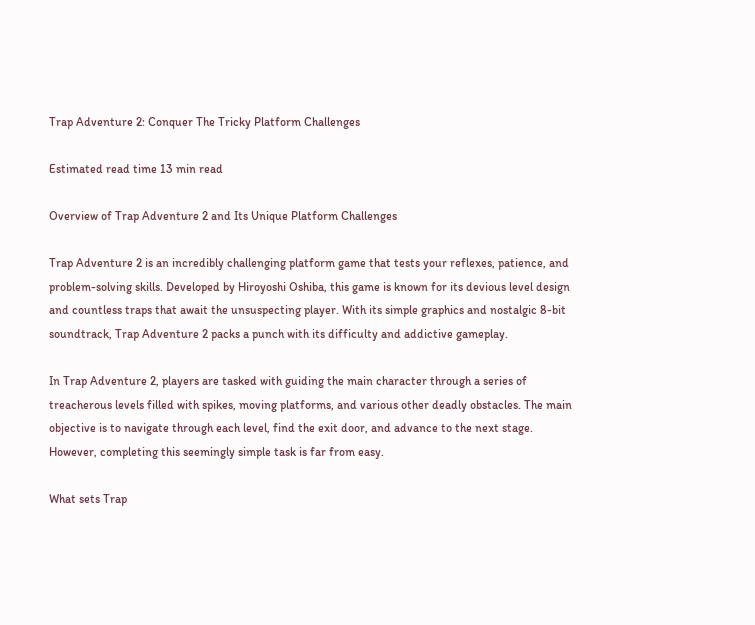Trap Adventure 2: Conquer The Tricky Platform Challenges

Estimated read time 13 min read

Overview of Trap Adventure 2 and Its Unique Platform Challenges

Trap Adventure 2 is an incredibly challenging platform game that tests your reflexes, patience, and problem-solving skills. Developed by Hiroyoshi Oshiba, this game is known for its devious level design and countless traps that await the unsuspecting player. With its simple graphics and nostalgic 8-bit soundtrack, Trap Adventure 2 packs a punch with its difficulty and addictive gameplay.

In Trap Adventure 2, players are tasked with guiding the main character through a series of treacherous levels filled with spikes, moving platforms, and various other deadly obstacles. The main objective is to navigate through each level, find the exit door, and advance to the next stage. However, completing this seemingly simple task is far from easy.

What sets Trap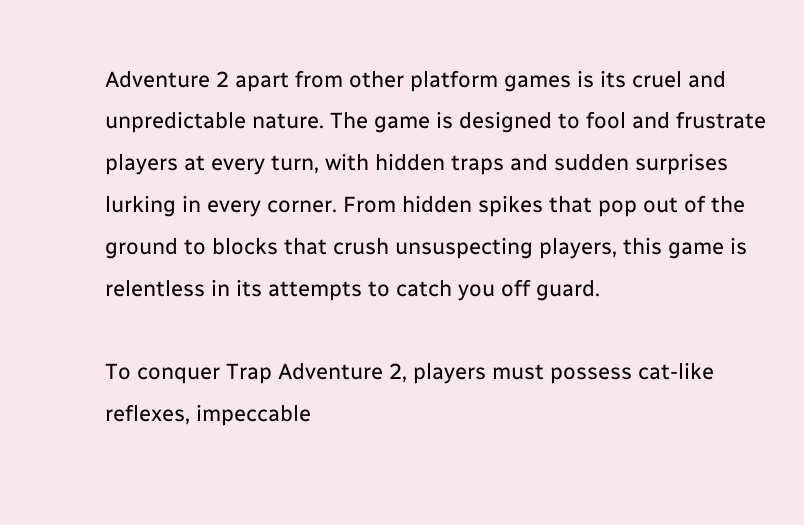Adventure 2 apart from other platform games is its cruel and unpredictable nature. The game is designed to fool and frustrate players at every turn, with hidden traps and sudden surprises lurking in every corner. From hidden spikes that pop out of the ground to blocks that crush unsuspecting players, this game is relentless in its attempts to catch you off guard.

To conquer Trap Adventure 2, players must possess cat-like reflexes, impeccable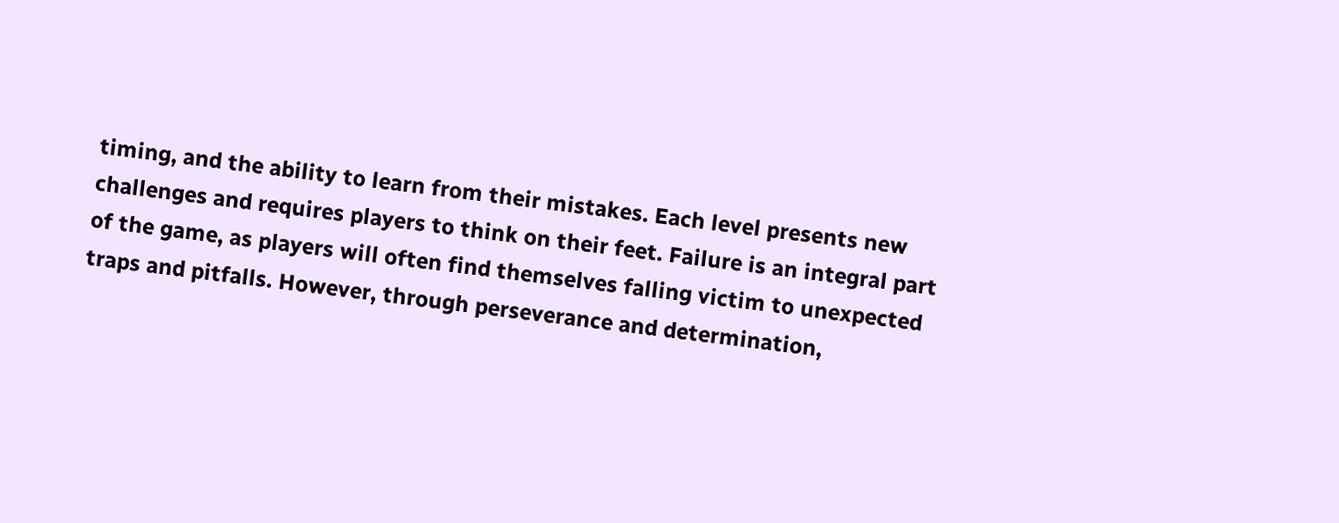timing, and the ability to learn from their mistakes. Each level presents new challenges and requires players to think on their feet. Failure is an integral part of the game, as players will often find themselves falling victim to unexpected traps and pitfalls. However, through perseverance and determination,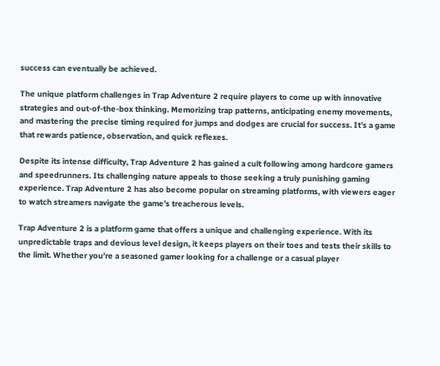success can eventually be achieved.

The unique platform challenges in Trap Adventure 2 require players to come up with innovative strategies and out-of-the-box thinking. Memorizing trap patterns, anticipating enemy movements, and mastering the precise timing required for jumps and dodges are crucial for success. It’s a game that rewards patience, observation, and quick reflexes.

Despite its intense difficulty, Trap Adventure 2 has gained a cult following among hardcore gamers and speedrunners. Its challenging nature appeals to those seeking a truly punishing gaming experience. Trap Adventure 2 has also become popular on streaming platforms, with viewers eager to watch streamers navigate the game’s treacherous levels.

Trap Adventure 2 is a platform game that offers a unique and challenging experience. With its unpredictable traps and devious level design, it keeps players on their toes and tests their skills to the limit. Whether you’re a seasoned gamer looking for a challenge or a casual player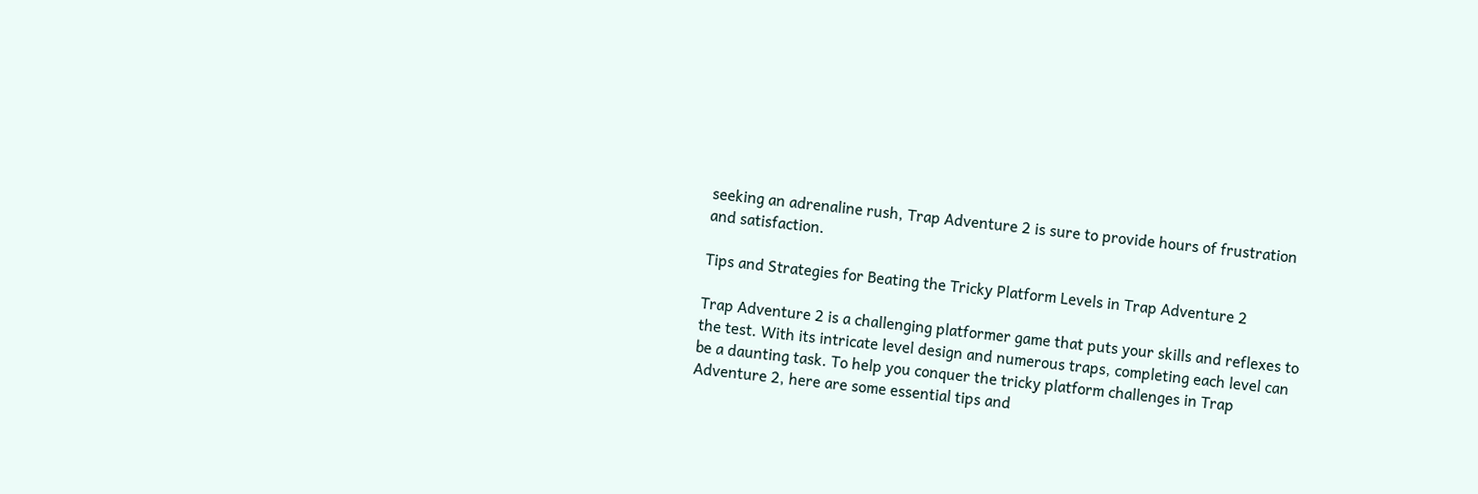seeking an adrenaline rush, Trap Adventure 2 is sure to provide hours of frustration and satisfaction.

Tips and Strategies for Beating the Tricky Platform Levels in Trap Adventure 2

Trap Adventure 2 is a challenging platformer game that puts your skills and reflexes to the test. With its intricate level design and numerous traps, completing each level can be a daunting task. To help you conquer the tricky platform challenges in Trap Adventure 2, here are some essential tips and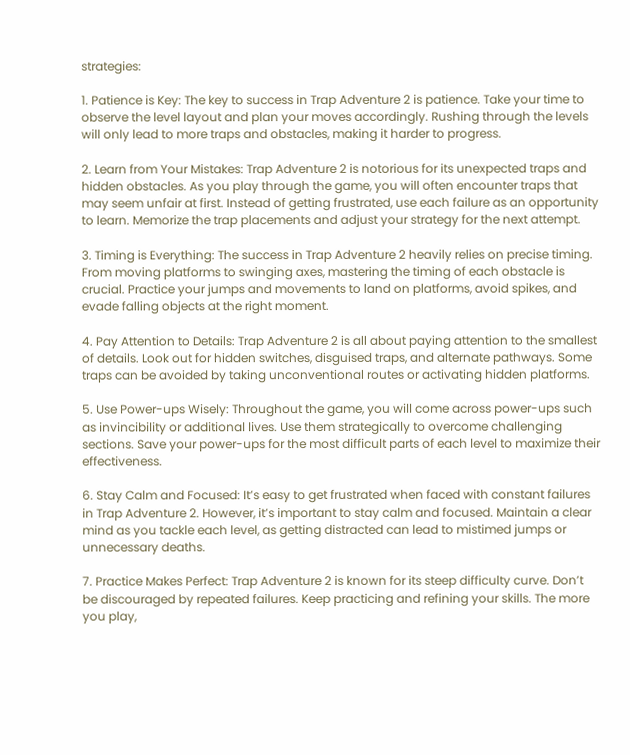strategies:

1. Patience is Key: The key to success in Trap Adventure 2 is patience. Take your time to observe the level layout and plan your moves accordingly. Rushing through the levels will only lead to more traps and obstacles, making it harder to progress.

2. Learn from Your Mistakes: Trap Adventure 2 is notorious for its unexpected traps and hidden obstacles. As you play through the game, you will often encounter traps that may seem unfair at first. Instead of getting frustrated, use each failure as an opportunity to learn. Memorize the trap placements and adjust your strategy for the next attempt.

3. Timing is Everything: The success in Trap Adventure 2 heavily relies on precise timing. From moving platforms to swinging axes, mastering the timing of each obstacle is crucial. Practice your jumps and movements to land on platforms, avoid spikes, and evade falling objects at the right moment.

4. Pay Attention to Details: Trap Adventure 2 is all about paying attention to the smallest of details. Look out for hidden switches, disguised traps, and alternate pathways. Some traps can be avoided by taking unconventional routes or activating hidden platforms.

5. Use Power-ups Wisely: Throughout the game, you will come across power-ups such as invincibility or additional lives. Use them strategically to overcome challenging sections. Save your power-ups for the most difficult parts of each level to maximize their effectiveness.

6. Stay Calm and Focused: It’s easy to get frustrated when faced with constant failures in Trap Adventure 2. However, it’s important to stay calm and focused. Maintain a clear mind as you tackle each level, as getting distracted can lead to mistimed jumps or unnecessary deaths.

7. Practice Makes Perfect: Trap Adventure 2 is known for its steep difficulty curve. Don’t be discouraged by repeated failures. Keep practicing and refining your skills. The more you play,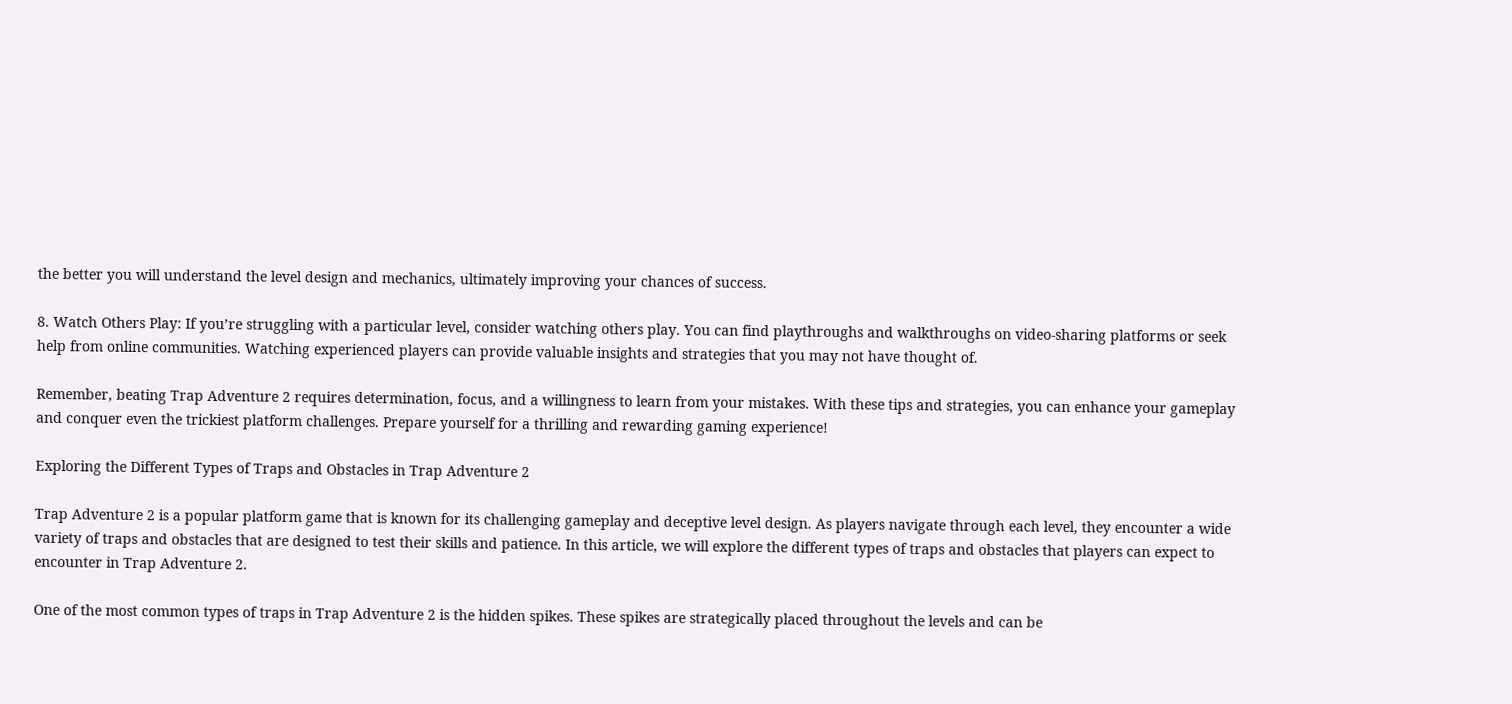the better you will understand the level design and mechanics, ultimately improving your chances of success.

8. Watch Others Play: If you’re struggling with a particular level, consider watching others play. You can find playthroughs and walkthroughs on video-sharing platforms or seek help from online communities. Watching experienced players can provide valuable insights and strategies that you may not have thought of.

Remember, beating Trap Adventure 2 requires determination, focus, and a willingness to learn from your mistakes. With these tips and strategies, you can enhance your gameplay and conquer even the trickiest platform challenges. Prepare yourself for a thrilling and rewarding gaming experience!

Exploring the Different Types of Traps and Obstacles in Trap Adventure 2

Trap Adventure 2 is a popular platform game that is known for its challenging gameplay and deceptive level design. As players navigate through each level, they encounter a wide variety of traps and obstacles that are designed to test their skills and patience. In this article, we will explore the different types of traps and obstacles that players can expect to encounter in Trap Adventure 2.

One of the most common types of traps in Trap Adventure 2 is the hidden spikes. These spikes are strategically placed throughout the levels and can be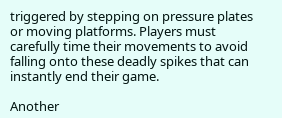triggered by stepping on pressure plates or moving platforms. Players must carefully time their movements to avoid falling onto these deadly spikes that can instantly end their game.

Another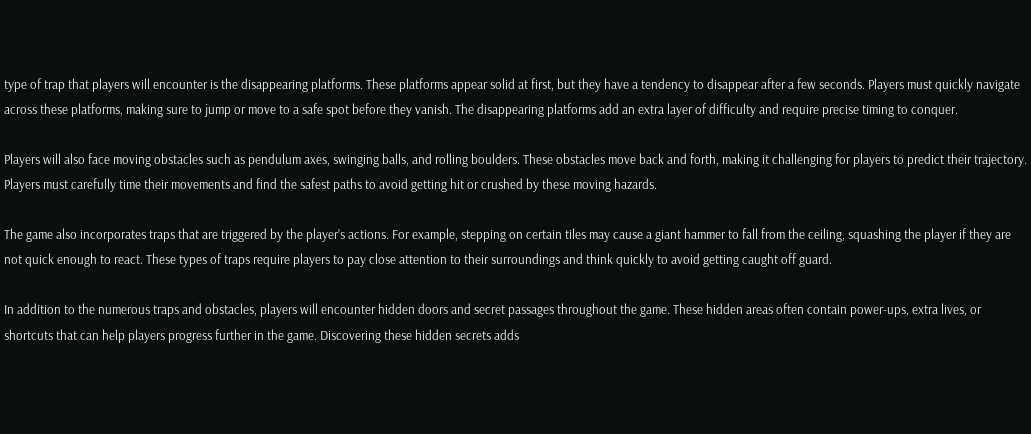type of trap that players will encounter is the disappearing platforms. These platforms appear solid at first, but they have a tendency to disappear after a few seconds. Players must quickly navigate across these platforms, making sure to jump or move to a safe spot before they vanish. The disappearing platforms add an extra layer of difficulty and require precise timing to conquer.

Players will also face moving obstacles such as pendulum axes, swinging balls, and rolling boulders. These obstacles move back and forth, making it challenging for players to predict their trajectory. Players must carefully time their movements and find the safest paths to avoid getting hit or crushed by these moving hazards.

The game also incorporates traps that are triggered by the player’s actions. For example, stepping on certain tiles may cause a giant hammer to fall from the ceiling, squashing the player if they are not quick enough to react. These types of traps require players to pay close attention to their surroundings and think quickly to avoid getting caught off guard.

In addition to the numerous traps and obstacles, players will encounter hidden doors and secret passages throughout the game. These hidden areas often contain power-ups, extra lives, or shortcuts that can help players progress further in the game. Discovering these hidden secrets adds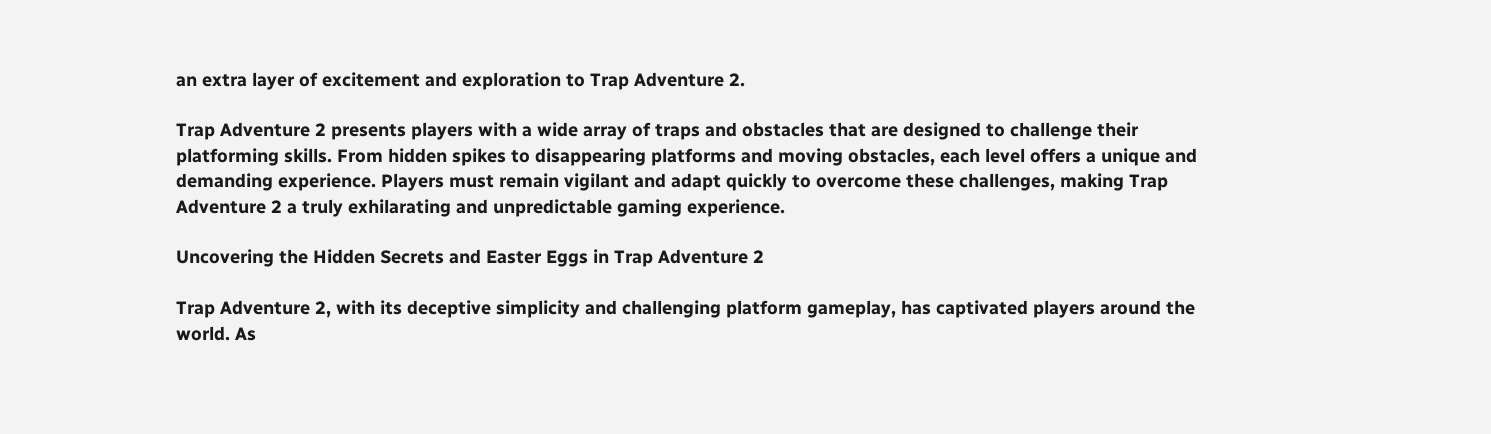an extra layer of excitement and exploration to Trap Adventure 2.

Trap Adventure 2 presents players with a wide array of traps and obstacles that are designed to challenge their platforming skills. From hidden spikes to disappearing platforms and moving obstacles, each level offers a unique and demanding experience. Players must remain vigilant and adapt quickly to overcome these challenges, making Trap Adventure 2 a truly exhilarating and unpredictable gaming experience.

Uncovering the Hidden Secrets and Easter Eggs in Trap Adventure 2

Trap Adventure 2, with its deceptive simplicity and challenging platform gameplay, has captivated players around the world. As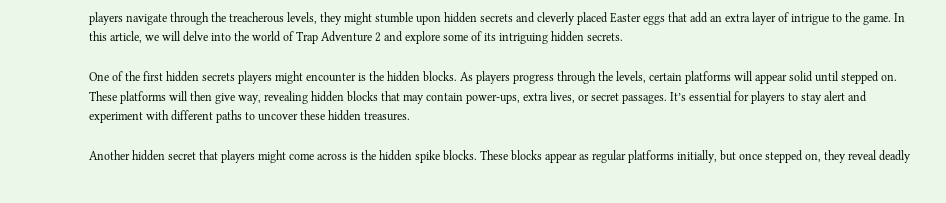players navigate through the treacherous levels, they might stumble upon hidden secrets and cleverly placed Easter eggs that add an extra layer of intrigue to the game. In this article, we will delve into the world of Trap Adventure 2 and explore some of its intriguing hidden secrets.

One of the first hidden secrets players might encounter is the hidden blocks. As players progress through the levels, certain platforms will appear solid until stepped on. These platforms will then give way, revealing hidden blocks that may contain power-ups, extra lives, or secret passages. It’s essential for players to stay alert and experiment with different paths to uncover these hidden treasures.

Another hidden secret that players might come across is the hidden spike blocks. These blocks appear as regular platforms initially, but once stepped on, they reveal deadly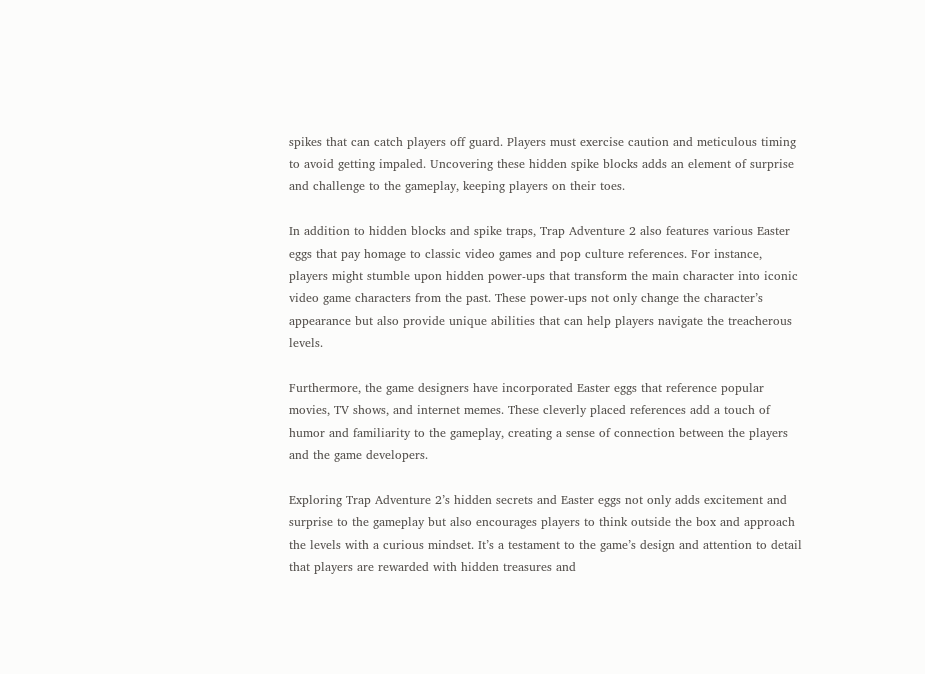spikes that can catch players off guard. Players must exercise caution and meticulous timing to avoid getting impaled. Uncovering these hidden spike blocks adds an element of surprise and challenge to the gameplay, keeping players on their toes.

In addition to hidden blocks and spike traps, Trap Adventure 2 also features various Easter eggs that pay homage to classic video games and pop culture references. For instance, players might stumble upon hidden power-ups that transform the main character into iconic video game characters from the past. These power-ups not only change the character’s appearance but also provide unique abilities that can help players navigate the treacherous levels.

Furthermore, the game designers have incorporated Easter eggs that reference popular movies, TV shows, and internet memes. These cleverly placed references add a touch of humor and familiarity to the gameplay, creating a sense of connection between the players and the game developers.

Exploring Trap Adventure 2’s hidden secrets and Easter eggs not only adds excitement and surprise to the gameplay but also encourages players to think outside the box and approach the levels with a curious mindset. It’s a testament to the game’s design and attention to detail that players are rewarded with hidden treasures and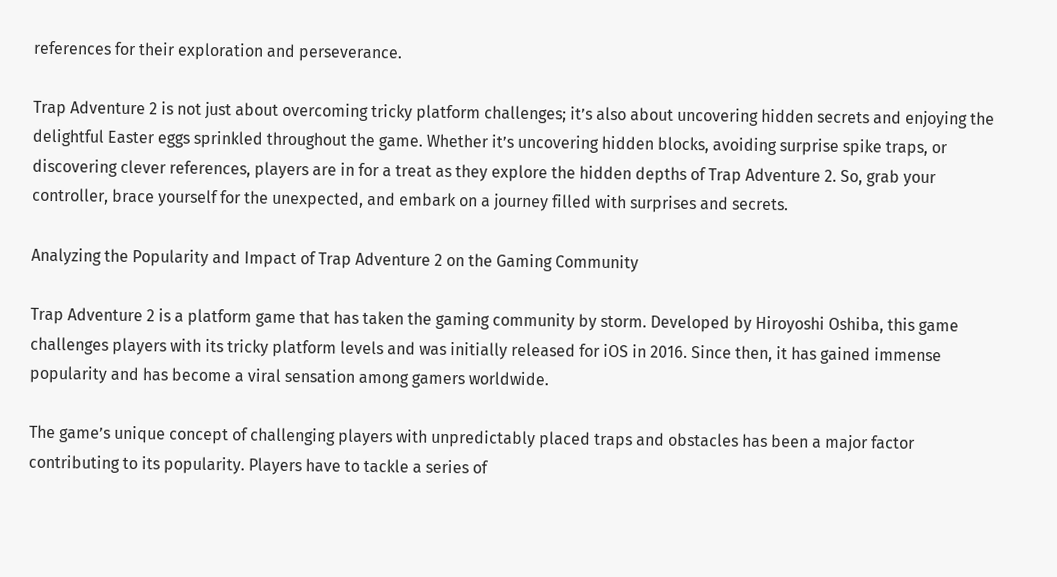references for their exploration and perseverance.

Trap Adventure 2 is not just about overcoming tricky platform challenges; it’s also about uncovering hidden secrets and enjoying the delightful Easter eggs sprinkled throughout the game. Whether it’s uncovering hidden blocks, avoiding surprise spike traps, or discovering clever references, players are in for a treat as they explore the hidden depths of Trap Adventure 2. So, grab your controller, brace yourself for the unexpected, and embark on a journey filled with surprises and secrets.

Analyzing the Popularity and Impact of Trap Adventure 2 on the Gaming Community

Trap Adventure 2 is a platform game that has taken the gaming community by storm. Developed by Hiroyoshi Oshiba, this game challenges players with its tricky platform levels and was initially released for iOS in 2016. Since then, it has gained immense popularity and has become a viral sensation among gamers worldwide.

The game’s unique concept of challenging players with unpredictably placed traps and obstacles has been a major factor contributing to its popularity. Players have to tackle a series of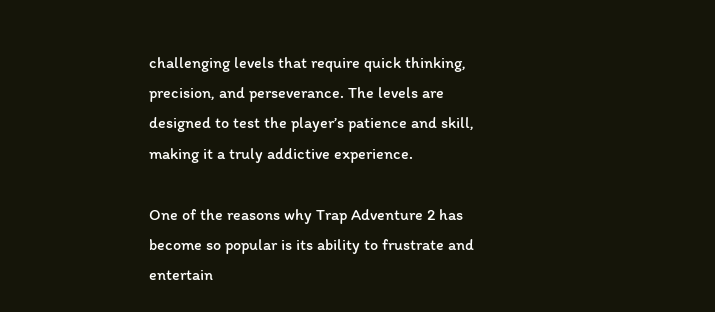challenging levels that require quick thinking, precision, and perseverance. The levels are designed to test the player’s patience and skill, making it a truly addictive experience.

One of the reasons why Trap Adventure 2 has become so popular is its ability to frustrate and entertain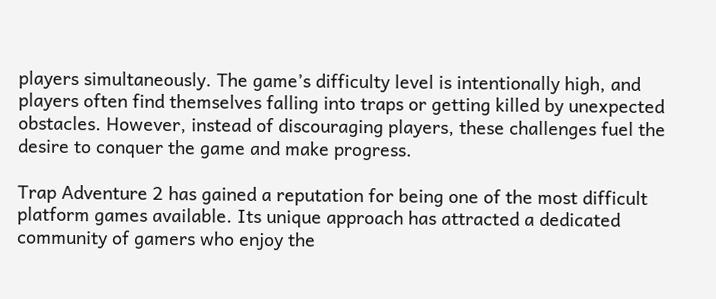players simultaneously. The game’s difficulty level is intentionally high, and players often find themselves falling into traps or getting killed by unexpected obstacles. However, instead of discouraging players, these challenges fuel the desire to conquer the game and make progress.

Trap Adventure 2 has gained a reputation for being one of the most difficult platform games available. Its unique approach has attracted a dedicated community of gamers who enjoy the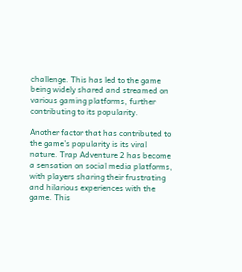challenge. This has led to the game being widely shared and streamed on various gaming platforms, further contributing to its popularity.

Another factor that has contributed to the game’s popularity is its viral nature. Trap Adventure 2 has become a sensation on social media platforms, with players sharing their frustrating and hilarious experiences with the game. This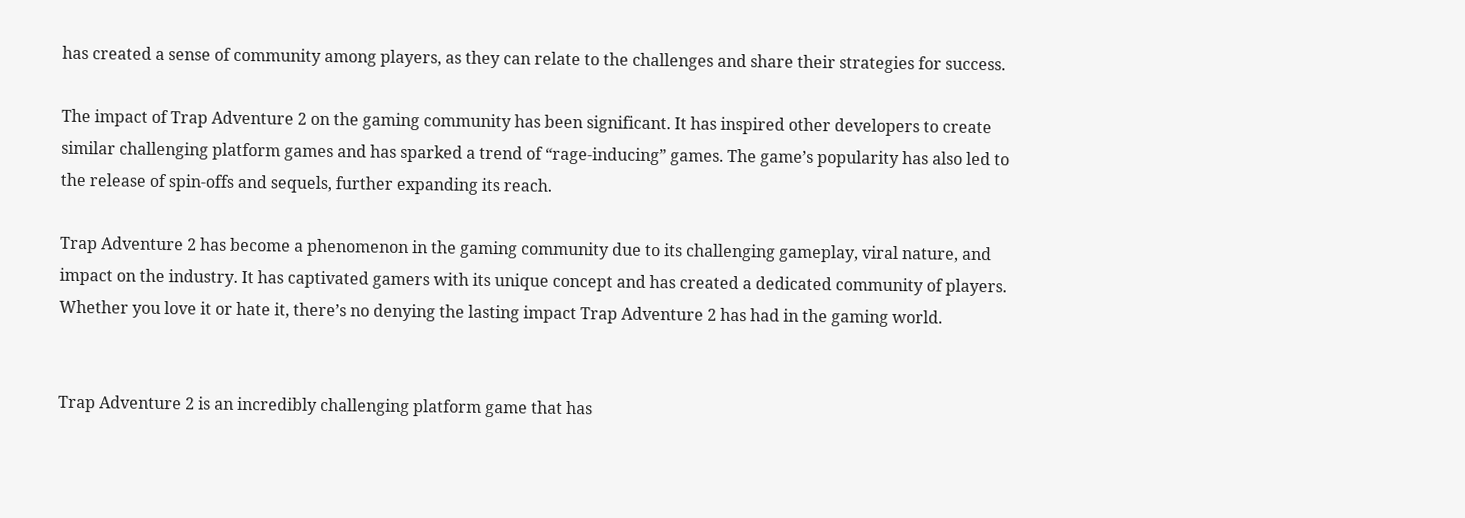has created a sense of community among players, as they can relate to the challenges and share their strategies for success.

The impact of Trap Adventure 2 on the gaming community has been significant. It has inspired other developers to create similar challenging platform games and has sparked a trend of “rage-inducing” games. The game’s popularity has also led to the release of spin-offs and sequels, further expanding its reach.

Trap Adventure 2 has become a phenomenon in the gaming community due to its challenging gameplay, viral nature, and impact on the industry. It has captivated gamers with its unique concept and has created a dedicated community of players. Whether you love it or hate it, there’s no denying the lasting impact Trap Adventure 2 has had in the gaming world.


Trap Adventure 2 is an incredibly challenging platform game that has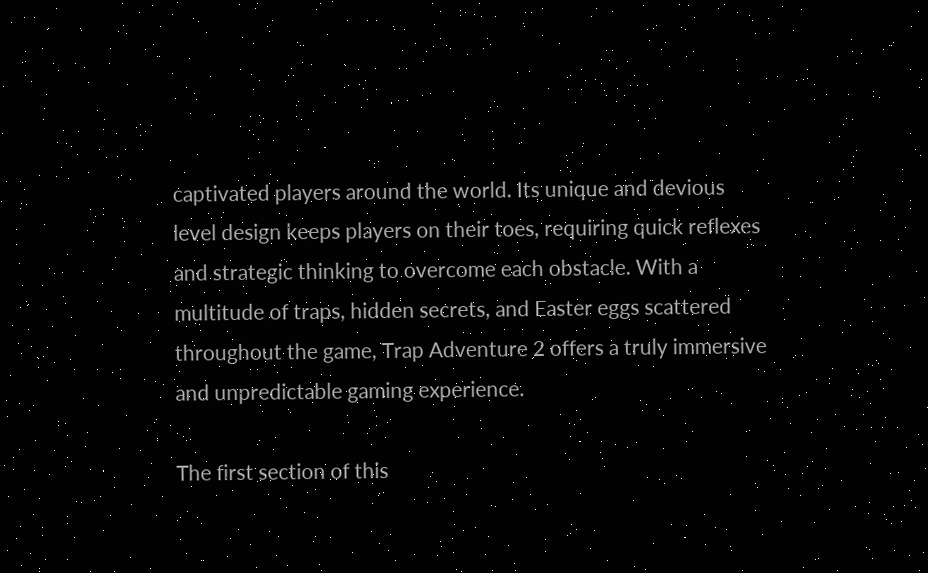captivated players around the world. Its unique and devious level design keeps players on their toes, requiring quick reflexes and strategic thinking to overcome each obstacle. With a multitude of traps, hidden secrets, and Easter eggs scattered throughout the game, Trap Adventure 2 offers a truly immersive and unpredictable gaming experience.

The first section of this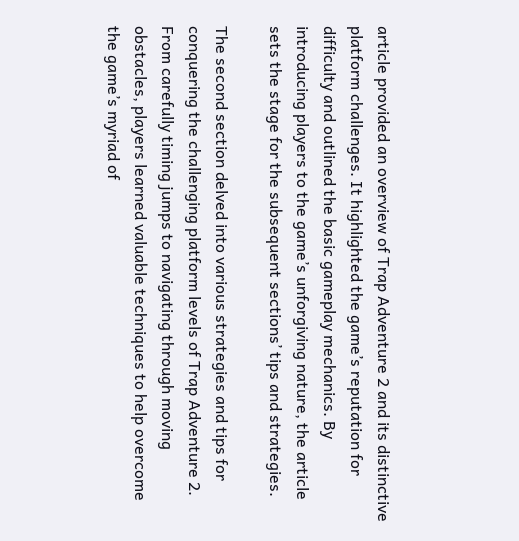article provided an overview of Trap Adventure 2 and its distinctive platform challenges. It highlighted the game’s reputation for difficulty and outlined the basic gameplay mechanics. By introducing players to the game’s unforgiving nature, the article sets the stage for the subsequent sections’ tips and strategies.

The second section delved into various strategies and tips for conquering the challenging platform levels of Trap Adventure 2. From carefully timing jumps to navigating through moving obstacles, players learned valuable techniques to help overcome the game’s myriad of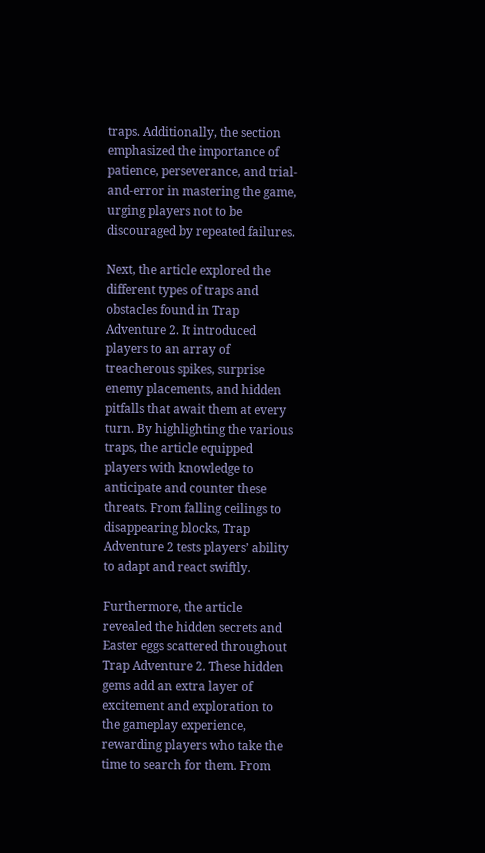traps. Additionally, the section emphasized the importance of patience, perseverance, and trial-and-error in mastering the game, urging players not to be discouraged by repeated failures.

Next, the article explored the different types of traps and obstacles found in Trap Adventure 2. It introduced players to an array of treacherous spikes, surprise enemy placements, and hidden pitfalls that await them at every turn. By highlighting the various traps, the article equipped players with knowledge to anticipate and counter these threats. From falling ceilings to disappearing blocks, Trap Adventure 2 tests players’ ability to adapt and react swiftly.

Furthermore, the article revealed the hidden secrets and Easter eggs scattered throughout Trap Adventure 2. These hidden gems add an extra layer of excitement and exploration to the gameplay experience, rewarding players who take the time to search for them. From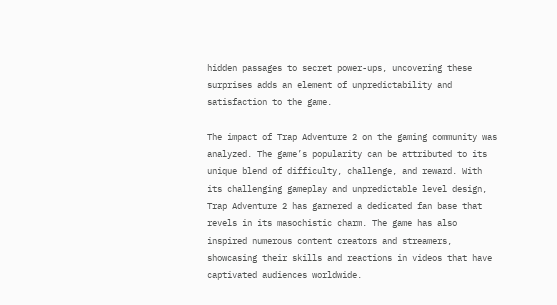hidden passages to secret power-ups, uncovering these surprises adds an element of unpredictability and satisfaction to the game.

The impact of Trap Adventure 2 on the gaming community was analyzed. The game’s popularity can be attributed to its unique blend of difficulty, challenge, and reward. With its challenging gameplay and unpredictable level design, Trap Adventure 2 has garnered a dedicated fan base that revels in its masochistic charm. The game has also inspired numerous content creators and streamers, showcasing their skills and reactions in videos that have captivated audiences worldwide.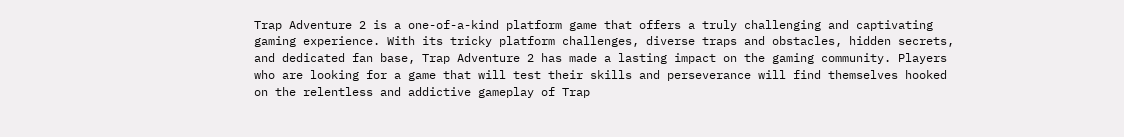Trap Adventure 2 is a one-of-a-kind platform game that offers a truly challenging and captivating gaming experience. With its tricky platform challenges, diverse traps and obstacles, hidden secrets, and dedicated fan base, Trap Adventure 2 has made a lasting impact on the gaming community. Players who are looking for a game that will test their skills and perseverance will find themselves hooked on the relentless and addictive gameplay of Trap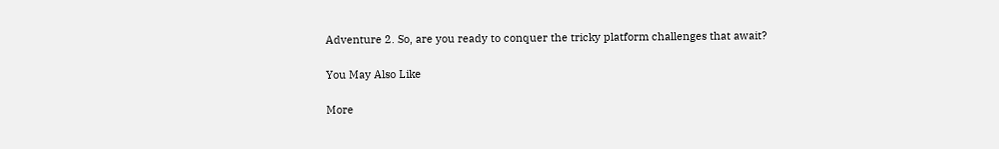Adventure 2. So, are you ready to conquer the tricky platform challenges that await?

You May Also Like

More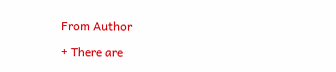From Author

+ There are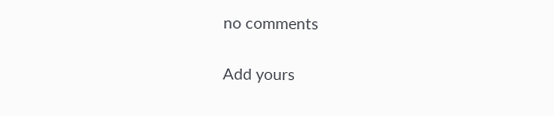no comments

Add yours